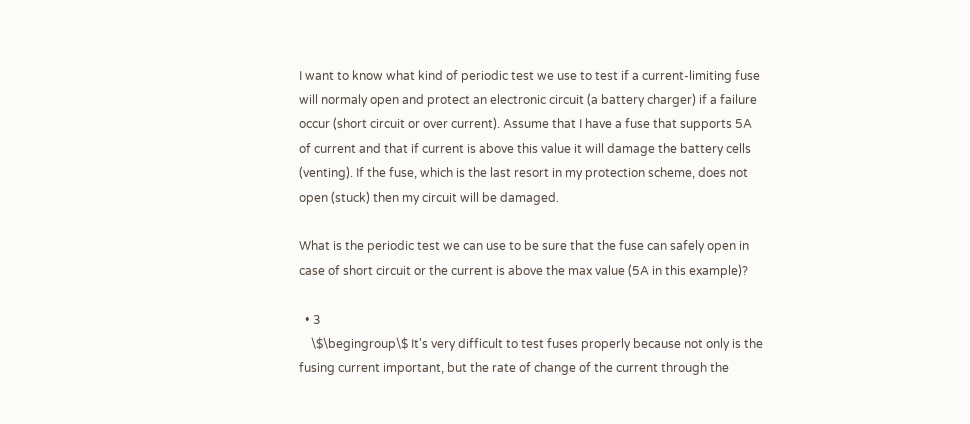I want to know what kind of periodic test we use to test if a current-limiting fuse will normaly open and protect an electronic circuit (a battery charger) if a failure occur (short circuit or over current). Assume that I have a fuse that supports 5A of current and that if current is above this value it will damage the battery cells (venting). If the fuse, which is the last resort in my protection scheme, does not open (stuck) then my circuit will be damaged.

What is the periodic test we can use to be sure that the fuse can safely open in case of short circuit or the current is above the max value (5A in this example)?

  • 3
    \$\begingroup\$ It's very difficult to test fuses properly because not only is the fusing current important, but the rate of change of the current through the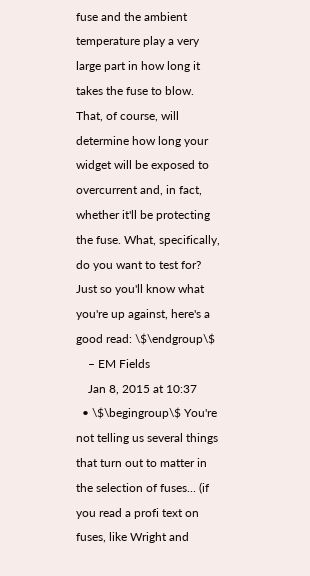fuse and the ambient temperature play a very large part in how long it takes the fuse to blow. That, of course, will determine how long your widget will be exposed to overcurrent and, in fact, whether it'll be protecting the fuse. What, specifically, do you want to test for? Just so you'll know what you're up against, here's a good read: \$\endgroup\$
    – EM Fields
    Jan 8, 2015 at 10:37
  • \$\begingroup\$ You're not telling us several things that turn out to matter in the selection of fuses... (if you read a profi text on fuses, like Wright and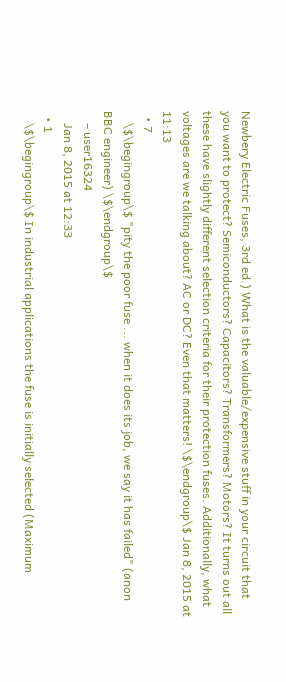Newbery Electric Fuses, 3rd ed.) What is the valuable/expensive stuff in your circuit that you want to protect? Semiconductors? Capacitors? Transformers? Motors? It turns out all these have slightly different selection criteria for their protection fuses. Additionally, what voltages are we talking about? AC or DC? Even that matters! \$\endgroup\$ Jan 8, 2015 at 11:13
  • 7
    \$\begingroup\$ "pity the poor fuse ... when it does its job, we say it has failed" (anon BBC engineer) \$\endgroup\$
    – user16324
    Jan 8, 2015 at 12:33
  • 1
    \$\begingroup\$ In industrial applications the fuse is initially selected (Maximum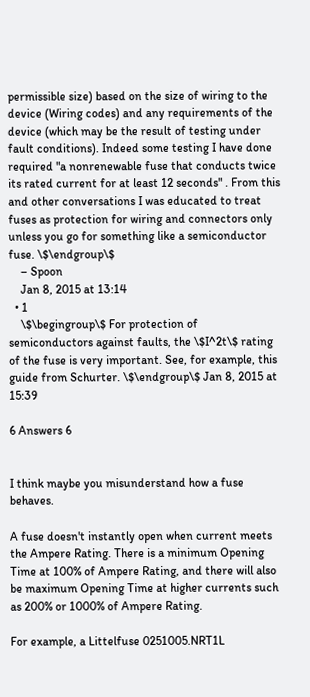permissible size) based on the size of wiring to the device (Wiring codes) and any requirements of the device (which may be the result of testing under fault conditions). Indeed some testing I have done required "a nonrenewable fuse that conducts twice its rated current for at least 12 seconds" . From this and other conversations I was educated to treat fuses as protection for wiring and connectors only unless you go for something like a semiconductor fuse. \$\endgroup\$
    – Spoon
    Jan 8, 2015 at 13:14
  • 1
    \$\begingroup\$ For protection of semiconductors against faults, the \$I^2t\$ rating of the fuse is very important. See, for example, this guide from Schurter. \$\endgroup\$ Jan 8, 2015 at 15:39

6 Answers 6


I think maybe you misunderstand how a fuse behaves.

A fuse doesn't instantly open when current meets the Ampere Rating. There is a minimum Opening Time at 100% of Ampere Rating, and there will also be maximum Opening Time at higher currents such as 200% or 1000% of Ampere Rating.

For example, a Littelfuse 0251005.NRT1L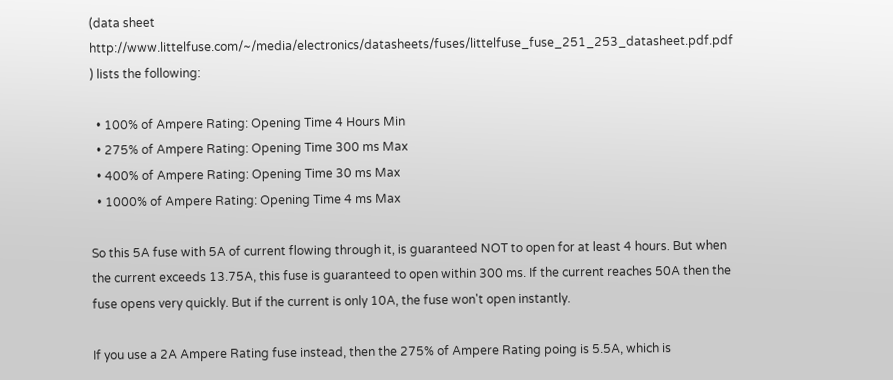(data sheet http://www.littelfuse.com/~/media/electronics/datasheets/fuses/littelfuse_fuse_251_253_datasheet.pdf.pdf ) lists the following:

  • 100% of Ampere Rating: Opening Time 4 Hours Min
  • 275% of Ampere Rating: Opening Time 300 ms Max
  • 400% of Ampere Rating: Opening Time 30 ms Max
  • 1000% of Ampere Rating: Opening Time 4 ms Max

So this 5A fuse with 5A of current flowing through it, is guaranteed NOT to open for at least 4 hours. But when the current exceeds 13.75A, this fuse is guaranteed to open within 300 ms. If the current reaches 50A then the fuse opens very quickly. But if the current is only 10A, the fuse won't open instantly.

If you use a 2A Ampere Rating fuse instead, then the 275% of Ampere Rating poing is 5.5A, which is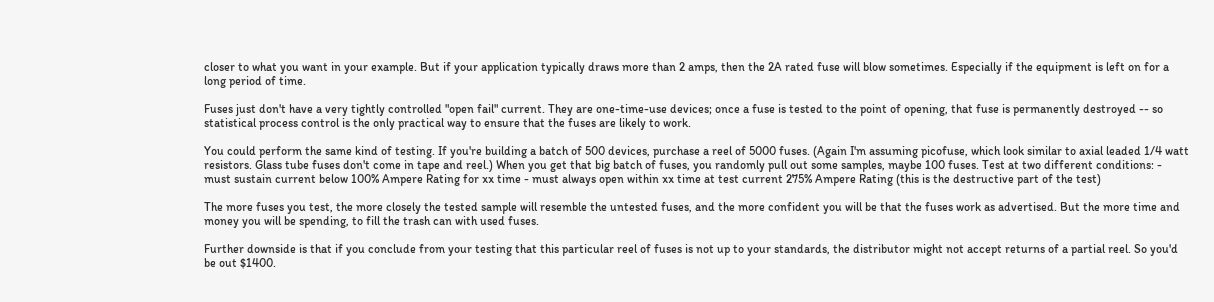closer to what you want in your example. But if your application typically draws more than 2 amps, then the 2A rated fuse will blow sometimes. Especially if the equipment is left on for a long period of time.

Fuses just don't have a very tightly controlled "open fail" current. They are one-time-use devices; once a fuse is tested to the point of opening, that fuse is permanently destroyed -- so statistical process control is the only practical way to ensure that the fuses are likely to work.

You could perform the same kind of testing. If you're building a batch of 500 devices, purchase a reel of 5000 fuses. (Again I'm assuming picofuse, which look similar to axial leaded 1/4 watt resistors. Glass tube fuses don't come in tape and reel.) When you get that big batch of fuses, you randomly pull out some samples, maybe 100 fuses. Test at two different conditions: - must sustain current below 100% Ampere Rating for xx time - must always open within xx time at test current 275% Ampere Rating (this is the destructive part of the test)

The more fuses you test, the more closely the tested sample will resemble the untested fuses, and the more confident you will be that the fuses work as advertised. But the more time and money you will be spending, to fill the trash can with used fuses.

Further downside is that if you conclude from your testing that this particular reel of fuses is not up to your standards, the distributor might not accept returns of a partial reel. So you'd be out $1400.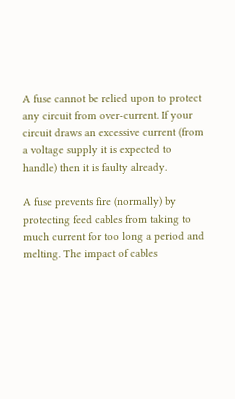A fuse cannot be relied upon to protect any circuit from over-current. If your circuit draws an excessive current (from a voltage supply it is expected to handle) then it is faulty already.

A fuse prevents fire (normally) by protecting feed cables from taking to much current for too long a period and melting. The impact of cables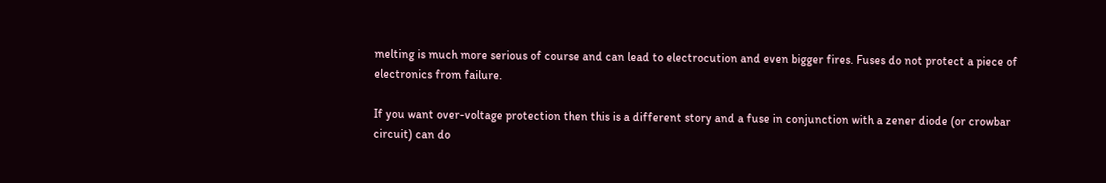melting is much more serious of course and can lead to electrocution and even bigger fires. Fuses do not protect a piece of electronics from failure.

If you want over-voltage protection then this is a different story and a fuse in conjunction with a zener diode (or crowbar circuit) can do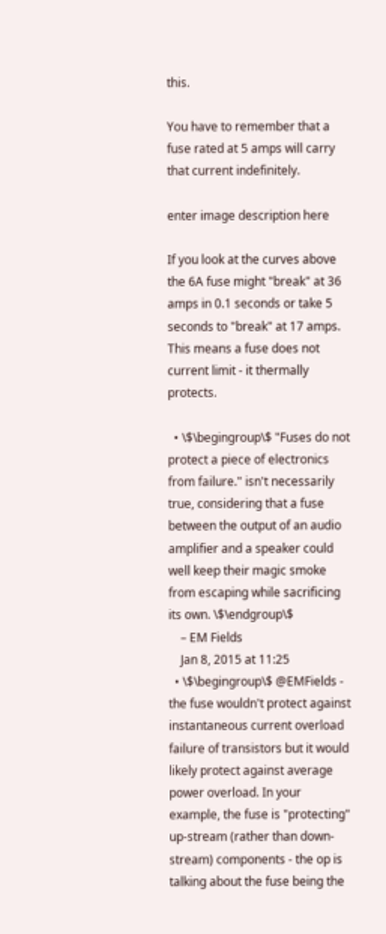this.

You have to remember that a fuse rated at 5 amps will carry that current indefinitely.

enter image description here

If you look at the curves above the 6A fuse might "break" at 36 amps in 0.1 seconds or take 5 seconds to "break" at 17 amps. This means a fuse does not current limit - it thermally protects.

  • \$\begingroup\$ "Fuses do not protect a piece of electronics from failure." isn't necessarily true, considering that a fuse between the output of an audio amplifier and a speaker could well keep their magic smoke from escaping while sacrificing its own. \$\endgroup\$
    – EM Fields
    Jan 8, 2015 at 11:25
  • \$\begingroup\$ @EMFields - the fuse wouldn't protect against instantaneous current overload failure of transistors but it would likely protect against average power overload. In your example, the fuse is "protecting" up-stream (rather than down-stream) components - the op is talking about the fuse being the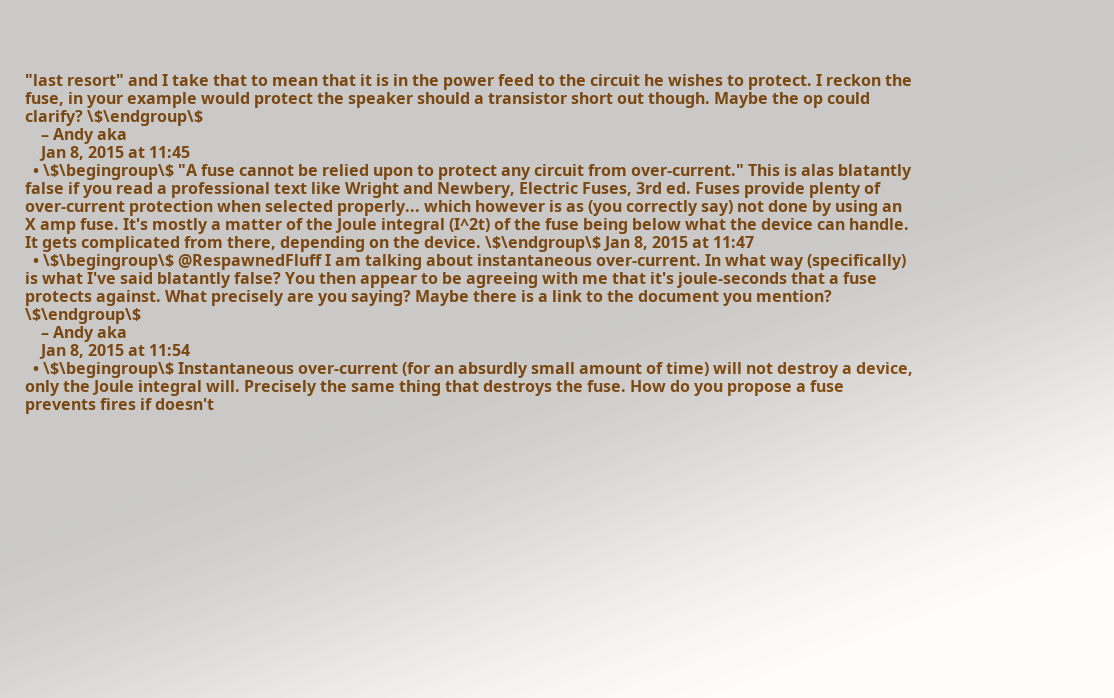"last resort" and I take that to mean that it is in the power feed to the circuit he wishes to protect. I reckon the fuse, in your example would protect the speaker should a transistor short out though. Maybe the op could clarify? \$\endgroup\$
    – Andy aka
    Jan 8, 2015 at 11:45
  • \$\begingroup\$ "A fuse cannot be relied upon to protect any circuit from over-current." This is alas blatantly false if you read a professional text like Wright and Newbery, Electric Fuses, 3rd ed. Fuses provide plenty of over-current protection when selected properly... which however is as (you correctly say) not done by using an X amp fuse. It's mostly a matter of the Joule integral (I^2t) of the fuse being below what the device can handle. It gets complicated from there, depending on the device. \$\endgroup\$ Jan 8, 2015 at 11:47
  • \$\begingroup\$ @RespawnedFluff I am talking about instantaneous over-current. In what way (specifically) is what I've said blatantly false? You then appear to be agreeing with me that it's joule-seconds that a fuse protects against. What precisely are you saying? Maybe there is a link to the document you mention? \$\endgroup\$
    – Andy aka
    Jan 8, 2015 at 11:54
  • \$\begingroup\$ Instantaneous over-current (for an absurdly small amount of time) will not destroy a device, only the Joule integral will. Precisely the same thing that destroys the fuse. How do you propose a fuse prevents fires if doesn't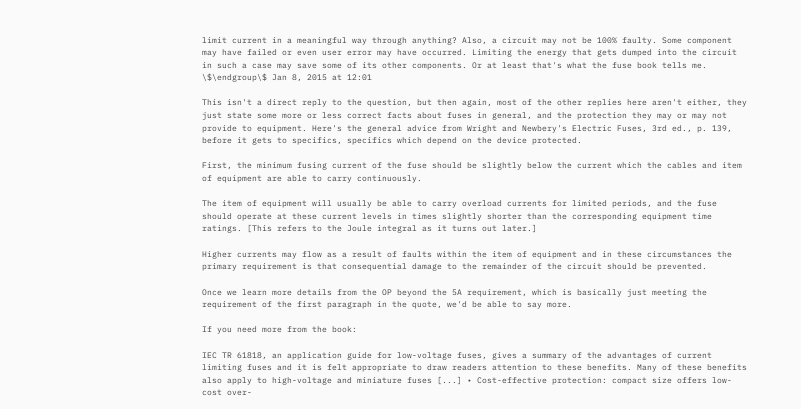limit current in a meaningful way through anything? Also, a circuit may not be 100% faulty. Some component may have failed or even user error may have occurred. Limiting the energy that gets dumped into the circuit in such a case may save some of its other components. Or at least that's what the fuse book tells me. \$\endgroup\$ Jan 8, 2015 at 12:01

This isn't a direct reply to the question, but then again, most of the other replies here aren't either, they just state some more or less correct facts about fuses in general, and the protection they may or may not provide to equipment. Here's the general advice from Wright and Newbery's Electric Fuses, 3rd ed., p. 139, before it gets to specifics, specifics which depend on the device protected.

First, the minimum fusing current of the fuse should be slightly below the current which the cables and item of equipment are able to carry continuously.

The item of equipment will usually be able to carry overload currents for limited periods, and the fuse should operate at these current levels in times slightly shorter than the corresponding equipment time ratings. [This refers to the Joule integral as it turns out later.]

Higher currents may flow as a result of faults within the item of equipment and in these circumstances the primary requirement is that consequential damage to the remainder of the circuit should be prevented.

Once we learn more details from the OP beyond the 5A requirement, which is basically just meeting the requirement of the first paragraph in the quote, we'd be able to say more.

If you need more from the book:

IEC TR 61818, an application guide for low-voltage fuses, gives a summary of the advantages of current limiting fuses and it is felt appropriate to draw readers attention to these benefits. Many of these benefits also apply to high-voltage and miniature fuses [...] • Cost-effective protection: compact size offers low-cost over-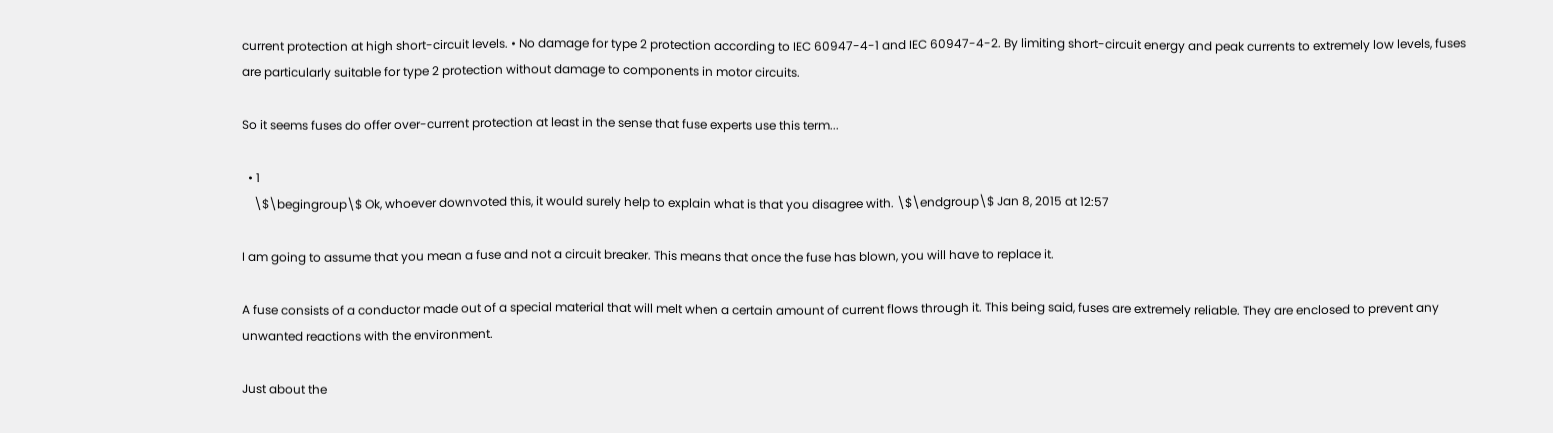current protection at high short-circuit levels. • No damage for type 2 protection according to IEC 60947-4-1 and IEC 60947-4-2. By limiting short-circuit energy and peak currents to extremely low levels, fuses are particularly suitable for type 2 protection without damage to components in motor circuits.

So it seems fuses do offer over-current protection at least in the sense that fuse experts use this term...

  • 1
    \$\begingroup\$ Ok, whoever downvoted this, it would surely help to explain what is that you disagree with. \$\endgroup\$ Jan 8, 2015 at 12:57

I am going to assume that you mean a fuse and not a circuit breaker. This means that once the fuse has blown, you will have to replace it.

A fuse consists of a conductor made out of a special material that will melt when a certain amount of current flows through it. This being said, fuses are extremely reliable. They are enclosed to prevent any unwanted reactions with the environment.

Just about the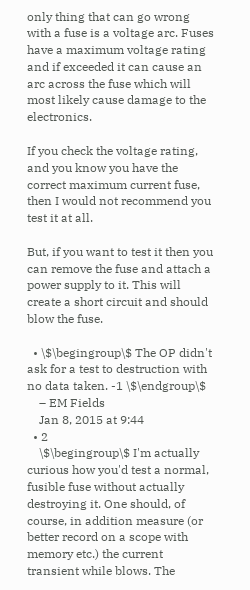only thing that can go wrong with a fuse is a voltage arc. Fuses have a maximum voltage rating and if exceeded it can cause an arc across the fuse which will most likely cause damage to the electronics.

If you check the voltage rating, and you know you have the correct maximum current fuse, then I would not recommend you test it at all.

But, if you want to test it then you can remove the fuse and attach a power supply to it. This will create a short circuit and should blow the fuse.

  • \$\begingroup\$ The OP didn't ask for a test to destruction with no data taken. -1 \$\endgroup\$
    – EM Fields
    Jan 8, 2015 at 9:44
  • 2
    \$\begingroup\$ I'm actually curious how you'd test a normal, fusible fuse without actually destroying it. One should, of course, in addition measure (or better record on a scope with memory etc.) the current transient while blows. The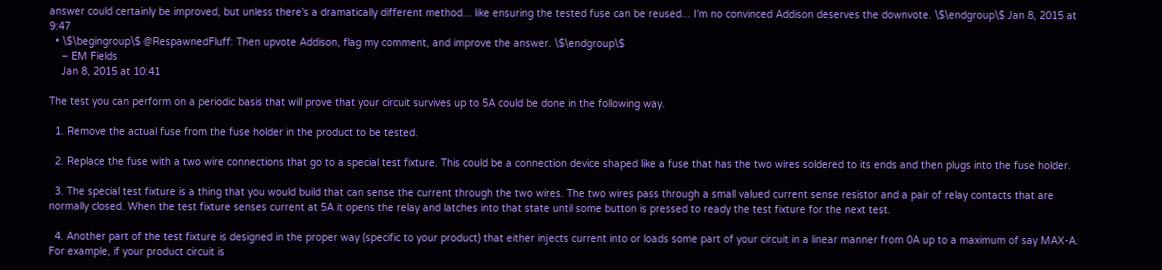answer could certainly be improved, but unless there's a dramatically different method... like ensuring the tested fuse can be reused... I'm no convinced Addison deserves the downvote. \$\endgroup\$ Jan 8, 2015 at 9:47
  • \$\begingroup\$ @RespawnedFluff: Then upvote Addison, flag my comment, and improve the answer. \$\endgroup\$
    – EM Fields
    Jan 8, 2015 at 10:41

The test you can perform on a periodic basis that will prove that your circuit survives up to 5A could be done in the following way.

  1. Remove the actual fuse from the fuse holder in the product to be tested.

  2. Replace the fuse with a two wire connections that go to a special test fixture. This could be a connection device shaped like a fuse that has the two wires soldered to its ends and then plugs into the fuse holder.

  3. The special test fixture is a thing that you would build that can sense the current through the two wires. The two wires pass through a small valued current sense resistor and a pair of relay contacts that are normally closed. When the test fixture senses current at 5A it opens the relay and latches into that state until some button is pressed to ready the test fixture for the next test.

  4. Another part of the test fixture is designed in the proper way (specific to your product) that either injects current into or loads some part of your circuit in a linear manner from 0A up to a maximum of say MAX-A. For example, if your product circuit is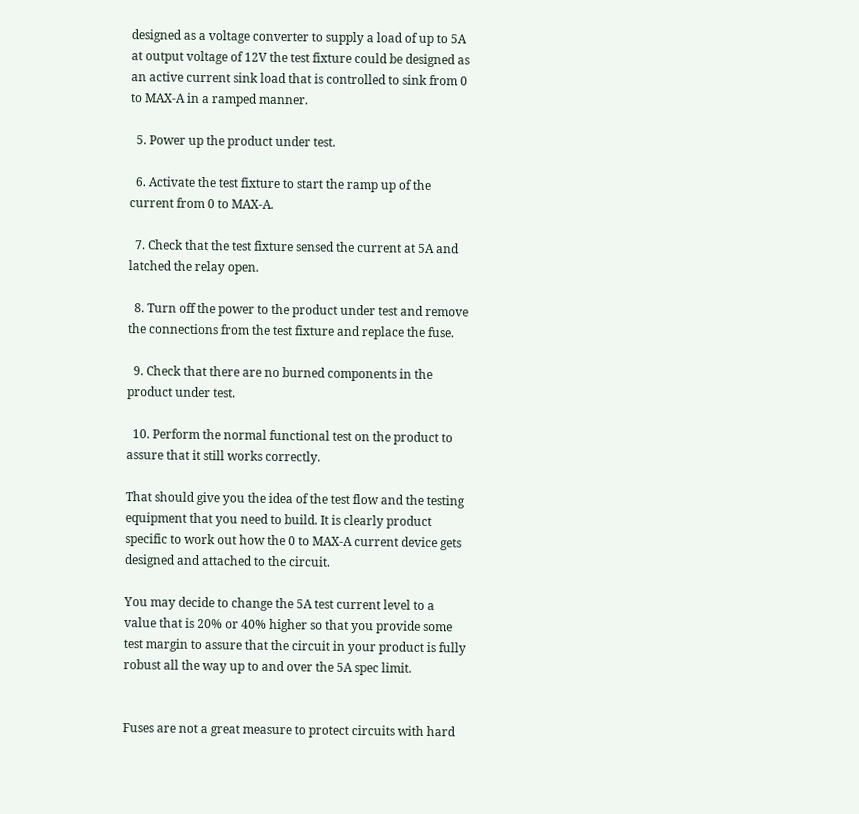designed as a voltage converter to supply a load of up to 5A at output voltage of 12V the test fixture could be designed as an active current sink load that is controlled to sink from 0 to MAX-A in a ramped manner.

  5. Power up the product under test.

  6. Activate the test fixture to start the ramp up of the current from 0 to MAX-A.

  7. Check that the test fixture sensed the current at 5A and latched the relay open.

  8. Turn off the power to the product under test and remove the connections from the test fixture and replace the fuse.

  9. Check that there are no burned components in the product under test.

  10. Perform the normal functional test on the product to assure that it still works correctly.

That should give you the idea of the test flow and the testing equipment that you need to build. It is clearly product specific to work out how the 0 to MAX-A current device gets designed and attached to the circuit.

You may decide to change the 5A test current level to a value that is 20% or 40% higher so that you provide some test margin to assure that the circuit in your product is fully robust all the way up to and over the 5A spec limit.


Fuses are not a great measure to protect circuits with hard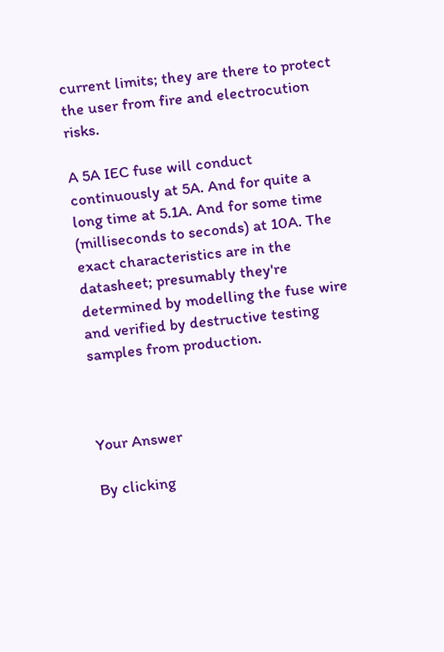current limits; they are there to protect the user from fire and electrocution risks.

A 5A IEC fuse will conduct continuously at 5A. And for quite a long time at 5.1A. And for some time (milliseconds to seconds) at 10A. The exact characteristics are in the datasheet; presumably they're determined by modelling the fuse wire and verified by destructive testing samples from production.



Your Answer

By clicking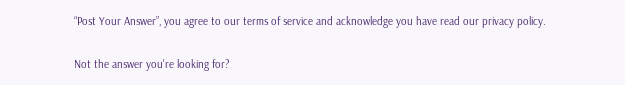“Post Your Answer”, you agree to our terms of service and acknowledge you have read our privacy policy.

Not the answer you're looking for?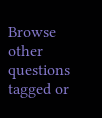Browse other questions tagged or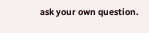ask your own question.